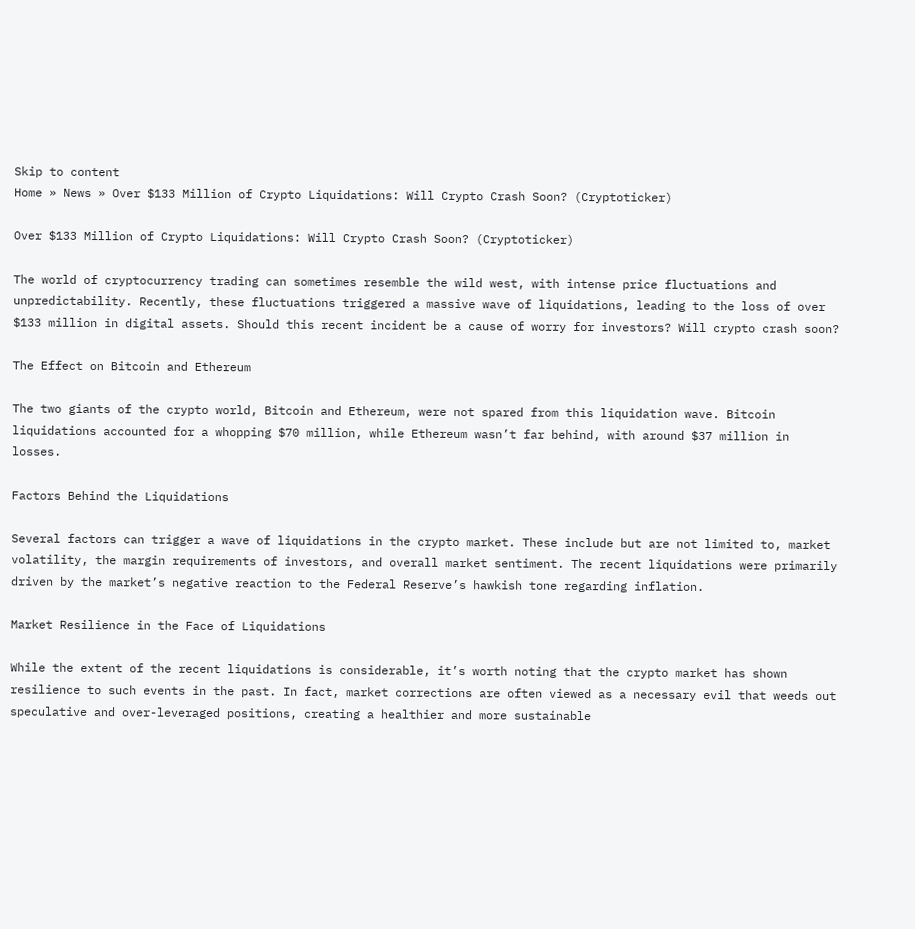Skip to content
Home » News » Over $133 Million of Crypto Liquidations: Will Crypto Crash Soon? (Cryptoticker)

Over $133 Million of Crypto Liquidations: Will Crypto Crash Soon? (Cryptoticker)

The world of cryptocurrency trading can sometimes resemble the wild west, with intense price fluctuations and unpredictability. Recently, these fluctuations triggered a massive wave of liquidations, leading to the loss of over $133 million in digital assets. Should this recent incident be a cause of worry for investors? Will crypto crash soon?

The Effect on Bitcoin and Ethereum

The two giants of the crypto world, Bitcoin and Ethereum, were not spared from this liquidation wave. Bitcoin liquidations accounted for a whopping $70 million, while Ethereum wasn’t far behind, with around $37 million in losses.

Factors Behind the Liquidations

Several factors can trigger a wave of liquidations in the crypto market. These include but are not limited to, market volatility, the margin requirements of investors, and overall market sentiment. The recent liquidations were primarily driven by the market’s negative reaction to the Federal Reserve’s hawkish tone regarding inflation.

Market Resilience in the Face of Liquidations

While the extent of the recent liquidations is considerable, it’s worth noting that the crypto market has shown resilience to such events in the past. In fact, market corrections are often viewed as a necessary evil that weeds out speculative and over-leveraged positions, creating a healthier and more sustainable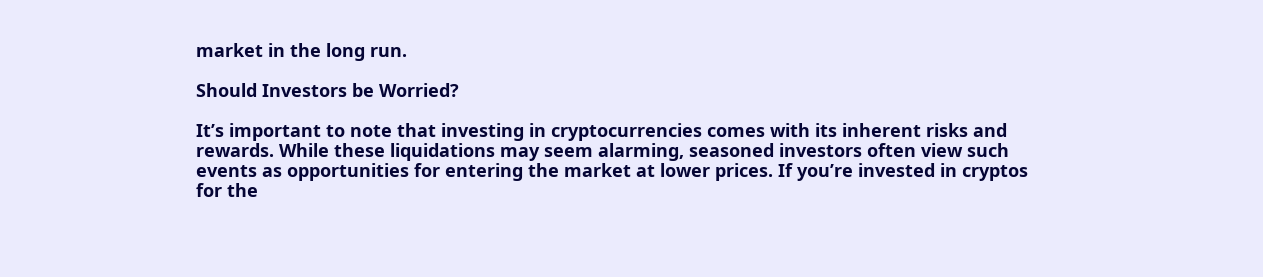market in the long run.

Should Investors be Worried?

It’s important to note that investing in cryptocurrencies comes with its inherent risks and rewards. While these liquidations may seem alarming, seasoned investors often view such events as opportunities for entering the market at lower prices. If you’re invested in cryptos for the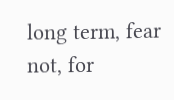long term, fear not, for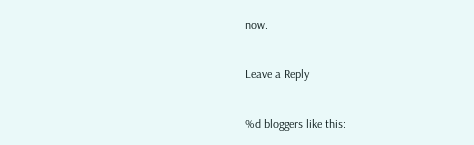now.

Leave a Reply

%d bloggers like this: